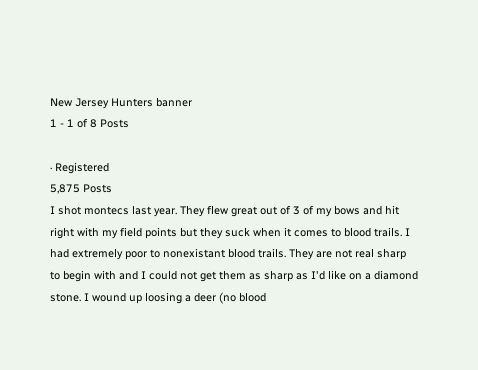New Jersey Hunters banner
1 - 1 of 8 Posts

· Registered
5,875 Posts
I shot montecs last year. They flew great out of 3 of my bows and hit right with my field points but they suck when it comes to blood trails. I had extremely poor to nonexistant blood trails. They are not real sharp to begin with and I could not get them as sharp as I'd like on a diamond stone. I wound up loosing a deer (no blood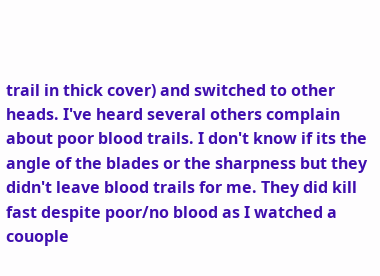trail in thick cover) and switched to other heads. I've heard several others complain about poor blood trails. I don't know if its the angle of the blades or the sharpness but they didn't leave blood trails for me. They did kill fast despite poor/no blood as I watched a couople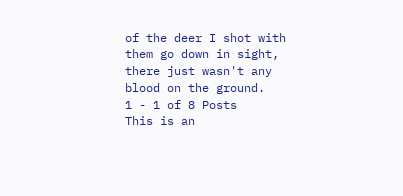of the deer I shot with them go down in sight, there just wasn't any blood on the ground.
1 - 1 of 8 Posts
This is an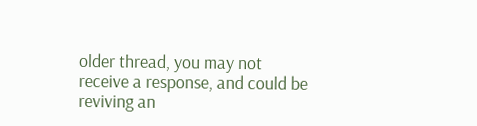older thread, you may not receive a response, and could be reviving an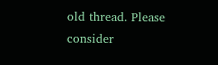old thread. Please consider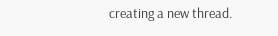creating a new thread.